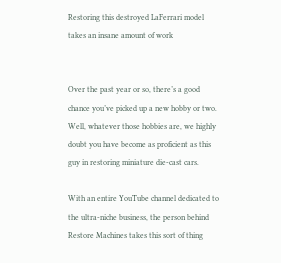Restoring this destroyed LaFerrari model takes an insane amount of work


Over the past year or so, there’s a good chance you’ve picked up a new hobby or two. Well, whatever those hobbies are, we highly doubt you have become as proficient as this guy in restoring miniature die-cast cars.

With an entire YouTube channel dedicated to the ultra-niche business, the person behind Restore Machines takes this sort of thing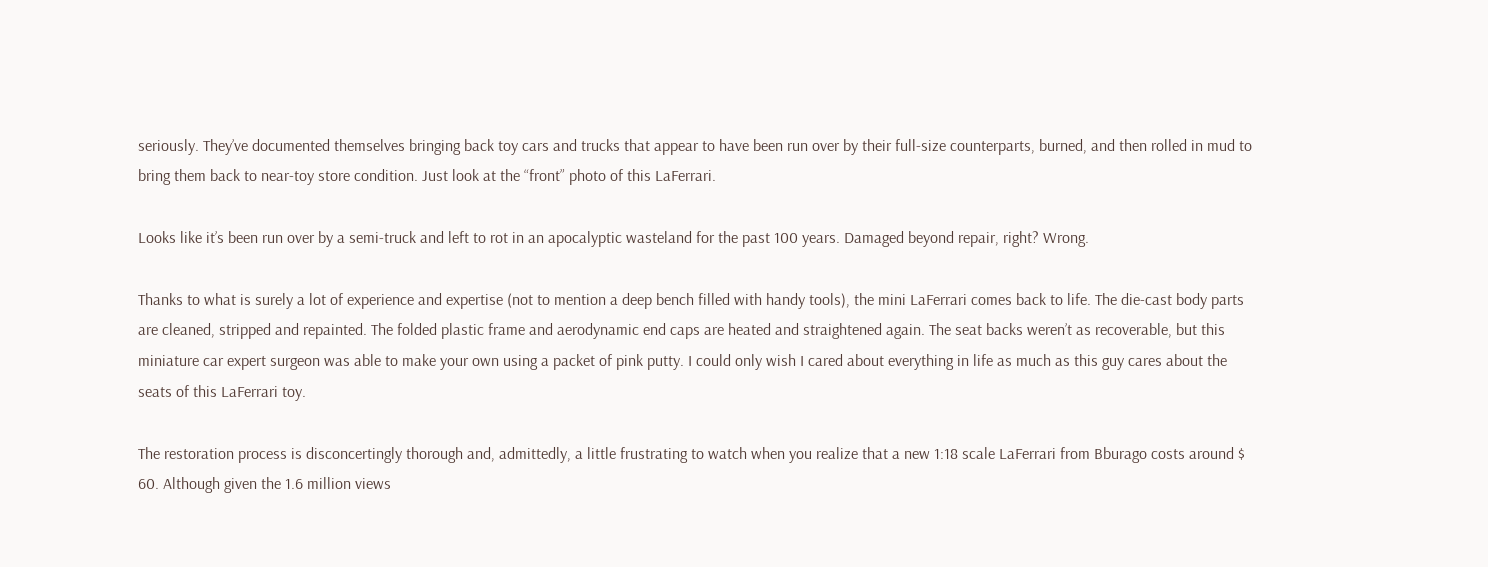seriously. They’ve documented themselves bringing back toy cars and trucks that appear to have been run over by their full-size counterparts, burned, and then rolled in mud to bring them back to near-toy store condition. Just look at the “front” photo of this LaFerrari.

Looks like it’s been run over by a semi-truck and left to rot in an apocalyptic wasteland for the past 100 years. Damaged beyond repair, right? Wrong.

Thanks to what is surely a lot of experience and expertise (not to mention a deep bench filled with handy tools), the mini LaFerrari comes back to life. The die-cast body parts are cleaned, stripped and repainted. The folded plastic frame and aerodynamic end caps are heated and straightened again. The seat backs weren’t as recoverable, but this miniature car expert surgeon was able to make your own using a packet of pink putty. I could only wish I cared about everything in life as much as this guy cares about the seats of this LaFerrari toy.

The restoration process is disconcertingly thorough and, admittedly, a little frustrating to watch when you realize that a new 1:18 scale LaFerrari from Bburago costs around $ 60. Although given the 1.6 million views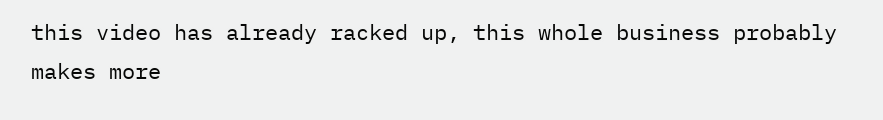this video has already racked up, this whole business probably makes more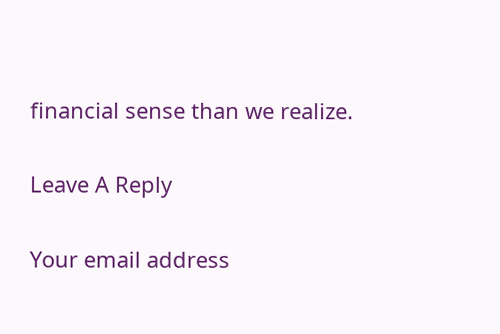financial sense than we realize.

Leave A Reply

Your email address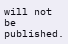will not be published.